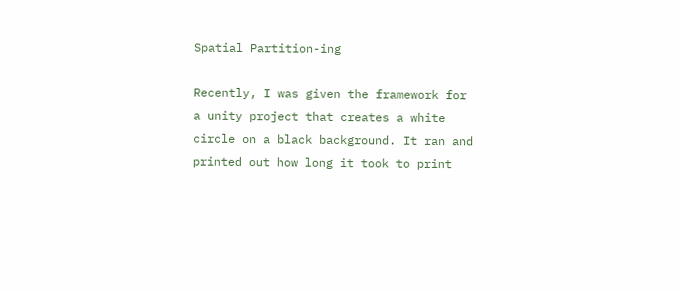Spatial Partition-ing

Recently, I was given the framework for a unity project that creates a white circle on a black background. It ran and printed out how long it took to print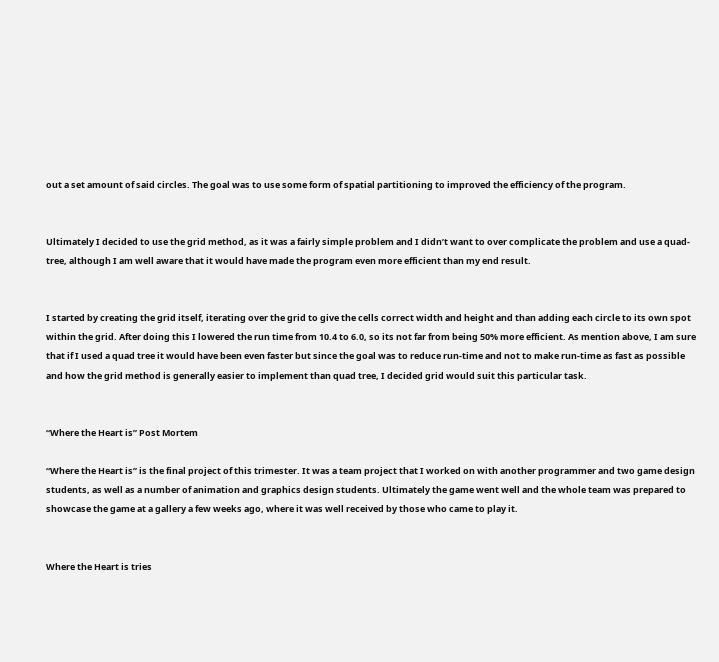out a set amount of said circles. The goal was to use some form of spatial partitioning to improved the efficiency of the program.


Ultimately I decided to use the grid method, as it was a fairly simple problem and I didn’t want to over complicate the problem and use a quad-tree, although I am well aware that it would have made the program even more efficient than my end result.


I started by creating the grid itself, iterating over the grid to give the cells correct width and height and than adding each circle to its own spot within the grid. After doing this I lowered the run time from 10.4 to 6.0, so its not far from being 50% more efficient. As mention above, I am sure that if I used a quad tree it would have been even faster but since the goal was to reduce run-time and not to make run-time as fast as possible and how the grid method is generally easier to implement than quad tree, I decided grid would suit this particular task.


“Where the Heart is” Post Mortem

“Where the Heart is” is the final project of this trimester. It was a team project that I worked on with another programmer and two game design students, as well as a number of animation and graphics design students. Ultimately the game went well and the whole team was prepared to showcase the game at a gallery a few weeks ago, where it was well received by those who came to play it.


Where the Heart is tries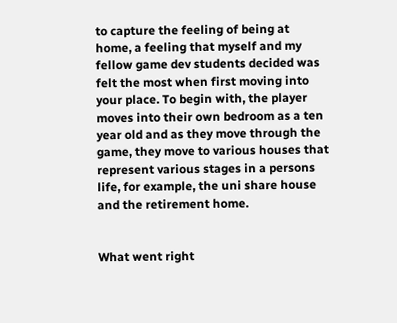to capture the feeling of being at home, a feeling that myself and my fellow game dev students decided was felt the most when first moving into your place. To begin with, the player moves into their own bedroom as a ten year old and as they move through the game, they move to various houses that represent various stages in a persons life, for example, the uni share house and the retirement home.


What went right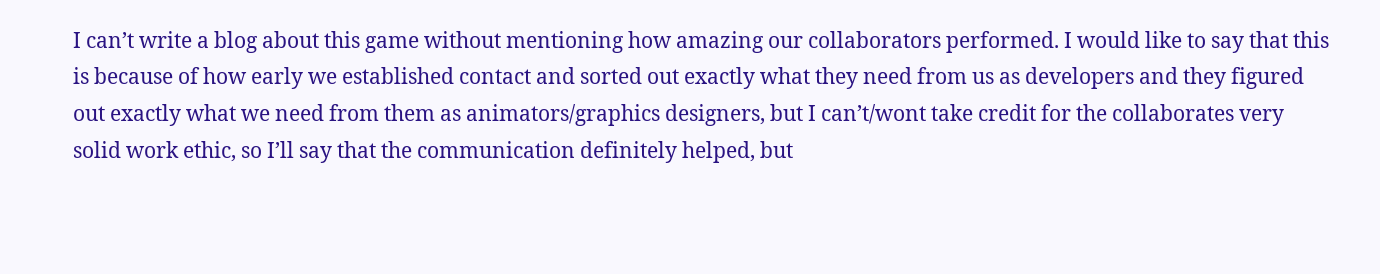I can’t write a blog about this game without mentioning how amazing our collaborators performed. I would like to say that this is because of how early we established contact and sorted out exactly what they need from us as developers and they figured out exactly what we need from them as animators/graphics designers, but I can’t/wont take credit for the collaborates very solid work ethic, so I’ll say that the communication definitely helped, but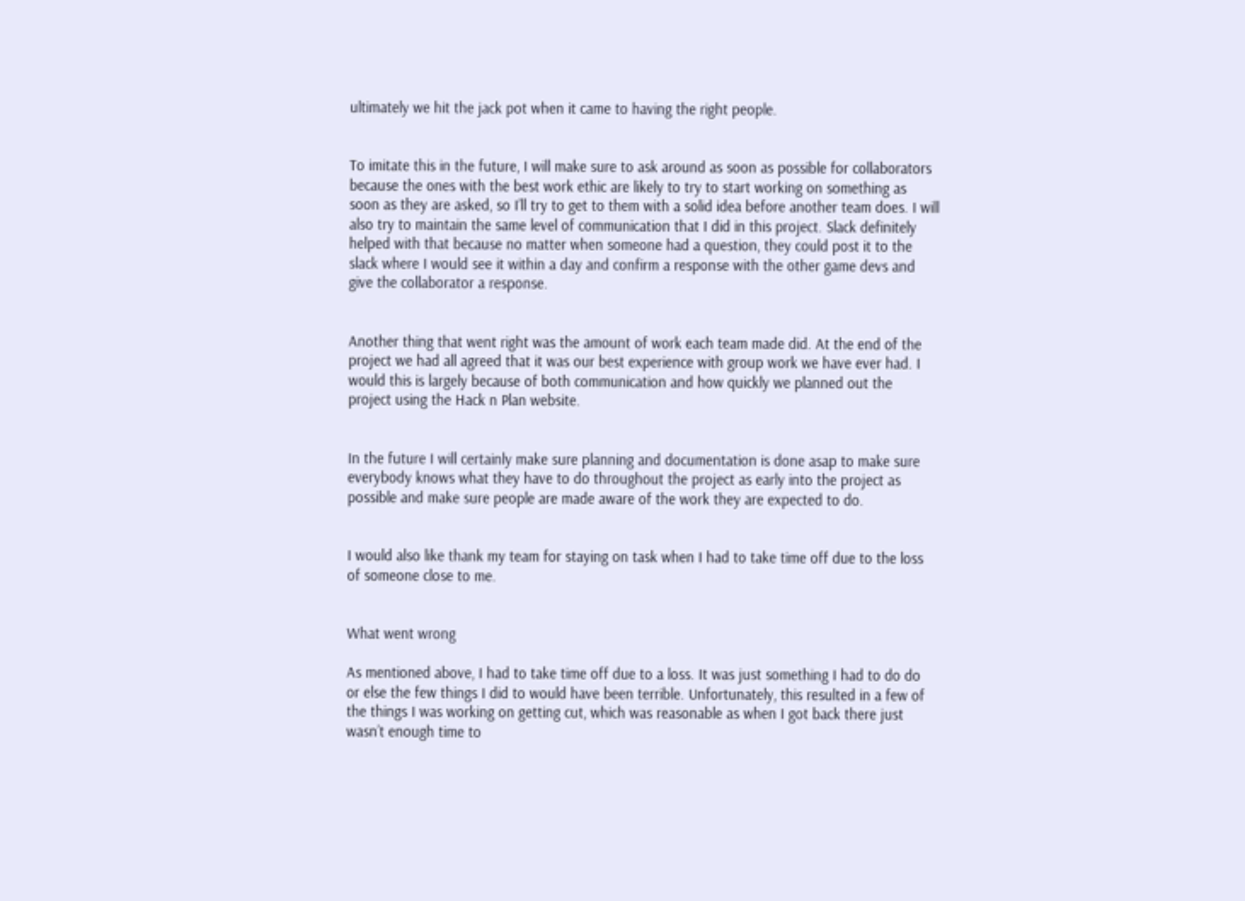ultimately we hit the jack pot when it came to having the right people.


To imitate this in the future, I will make sure to ask around as soon as possible for collaborators because the ones with the best work ethic are likely to try to start working on something as soon as they are asked, so I’ll try to get to them with a solid idea before another team does. I will also try to maintain the same level of communication that I did in this project. Slack definitely helped with that because no matter when someone had a question, they could post it to the slack where I would see it within a day and confirm a response with the other game devs and give the collaborator a response.


Another thing that went right was the amount of work each team made did. At the end of the project we had all agreed that it was our best experience with group work we have ever had. I would this is largely because of both communication and how quickly we planned out the project using the Hack n Plan website.


In the future I will certainly make sure planning and documentation is done asap to make sure everybody knows what they have to do throughout the project as early into the project as possible and make sure people are made aware of the work they are expected to do.


I would also like thank my team for staying on task when I had to take time off due to the loss of someone close to me.


What went wrong

As mentioned above, I had to take time off due to a loss. It was just something I had to do do or else the few things I did to would have been terrible. Unfortunately, this resulted in a few of the things I was working on getting cut, which was reasonable as when I got back there just wasn’t enough time to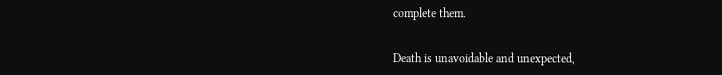complete them.


Death is unavoidable and unexpected,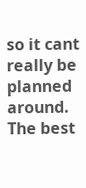so it cant really be planned around. The best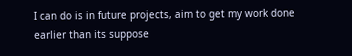I can do is in future projects, aim to get my work done earlier than its suppose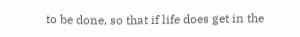to be done, so that if life does get in the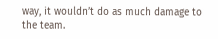way, it wouldn’t do as much damage to the team.